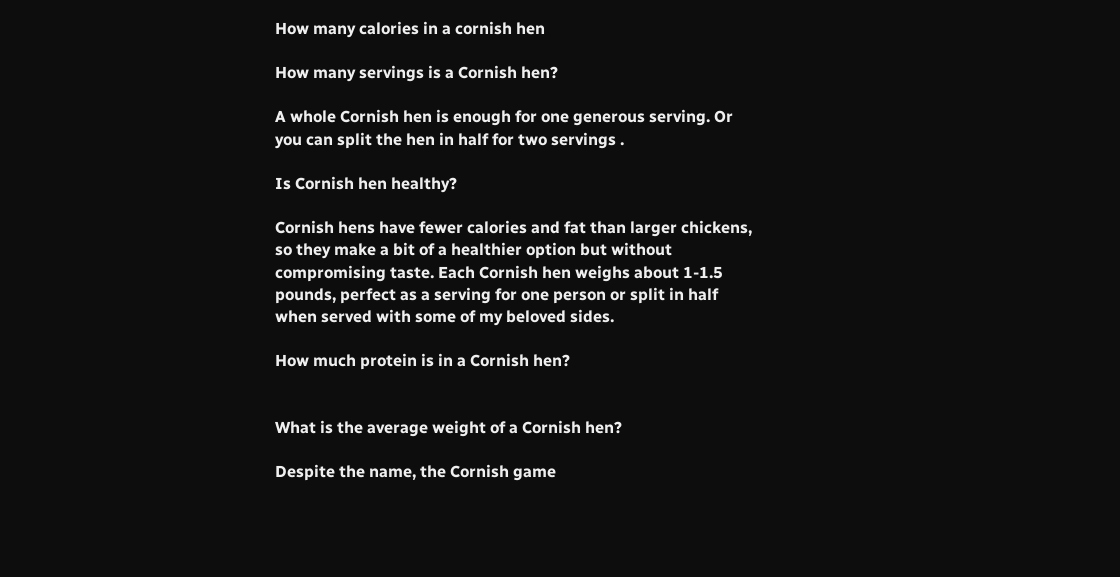How many calories in a cornish hen

How many servings is a Cornish hen?

A whole Cornish hen is enough for one generous serving. Or you can split the hen in half for two servings .

Is Cornish hen healthy?

Cornish hens have fewer calories and fat than larger chickens, so they make a bit of a healthier option but without compromising taste. Each Cornish hen weighs about 1-1.5 pounds, perfect as a serving for one person or split in half when served with some of my beloved sides.

How much protein is in a Cornish hen?


What is the average weight of a Cornish hen?

Despite the name, the Cornish game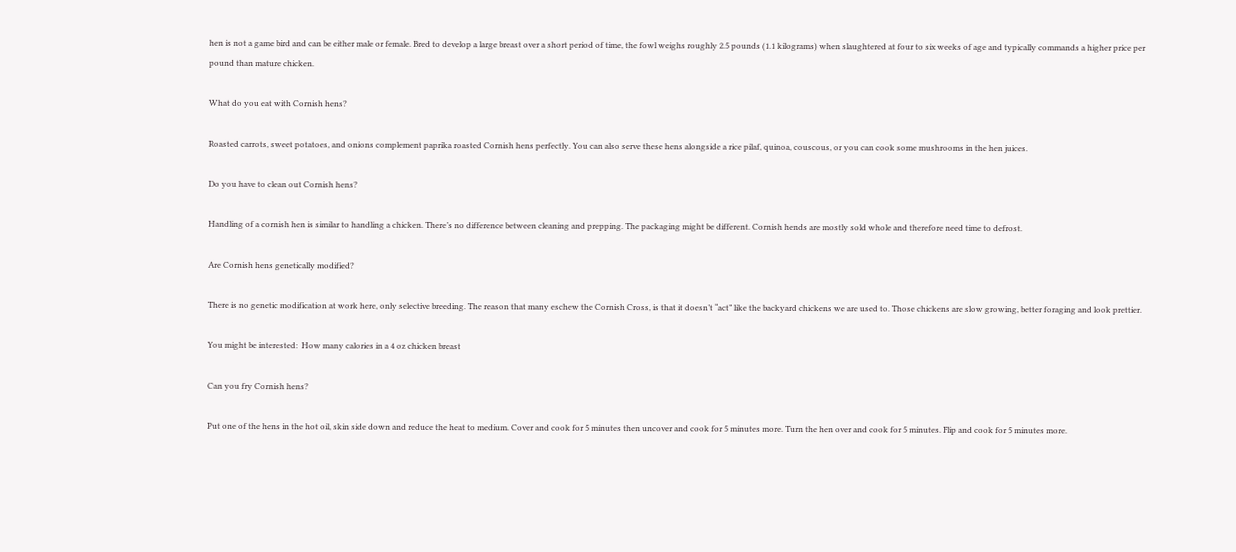hen is not a game bird and can be either male or female. Bred to develop a large breast over a short period of time, the fowl weighs roughly 2.5 pounds (1.1 kilograms) when slaughtered at four to six weeks of age and typically commands a higher price per pound than mature chicken.

What do you eat with Cornish hens?

Roasted carrots, sweet potatoes, and onions complement paprika roasted Cornish hens perfectly. You can also serve these hens alongside a rice pilaf, quinoa, couscous, or you can cook some mushrooms in the hen juices.

Do you have to clean out Cornish hens?

Handling of a cornish hen is similar to handling a chicken. There’s no difference between cleaning and prepping. The packaging might be different. Cornish hends are mostly sold whole and therefore need time to defrost.

Are Cornish hens genetically modified?

There is no genetic modification at work here, only selective breeding. The reason that many eschew the Cornish Cross, is that it doesn’t “act” like the backyard chickens we are used to. Those chickens are slow growing, better foraging and look prettier.

You might be interested:  How many calories in a 4 oz chicken breast

Can you fry Cornish hens?

Put one of the hens in the hot oil, skin side down and reduce the heat to medium. Cover and cook for 5 minutes then uncover and cook for 5 minutes more. Turn the hen over and cook for 5 minutes. Flip and cook for 5 minutes more.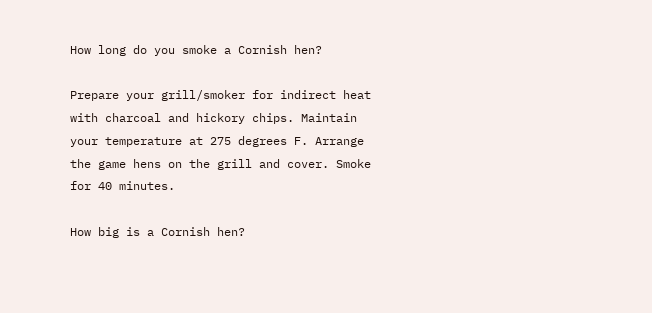How long do you smoke a Cornish hen?

Prepare your grill/smoker for indirect heat with charcoal and hickory chips. Maintain your temperature at 275 degrees F. Arrange the game hens on the grill and cover. Smoke for 40 minutes.

How big is a Cornish hen?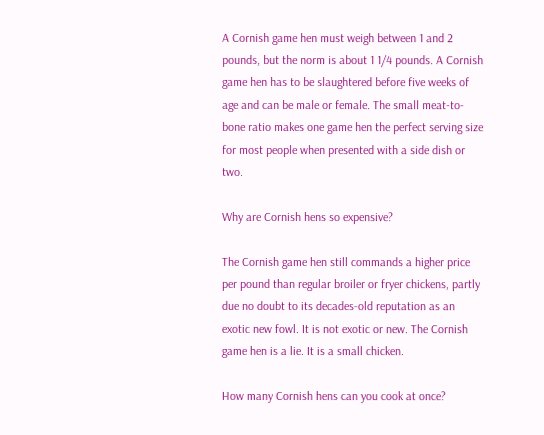A Cornish game hen must weigh between 1 and 2 pounds, but the norm is about 1 1/4 pounds. A Cornish game hen has to be slaughtered before five weeks of age and can be male or female. The small meat-to-bone ratio makes one game hen the perfect serving size for most people when presented with a side dish or two.

Why are Cornish hens so expensive?

The Cornish game hen still commands a higher price per pound than regular broiler or fryer chickens, partly due no doubt to its decades-old reputation as an exotic new fowl. It is not exotic or new. The Cornish game hen is a lie. It is a small chicken.

How many Cornish hens can you cook at once?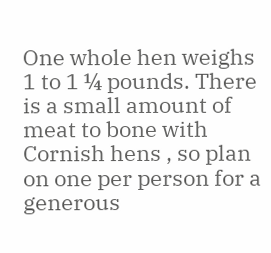One whole hen weighs 1 to 1 ¼ pounds. There is a small amount of meat to bone with Cornish hens , so plan on one per person for a generous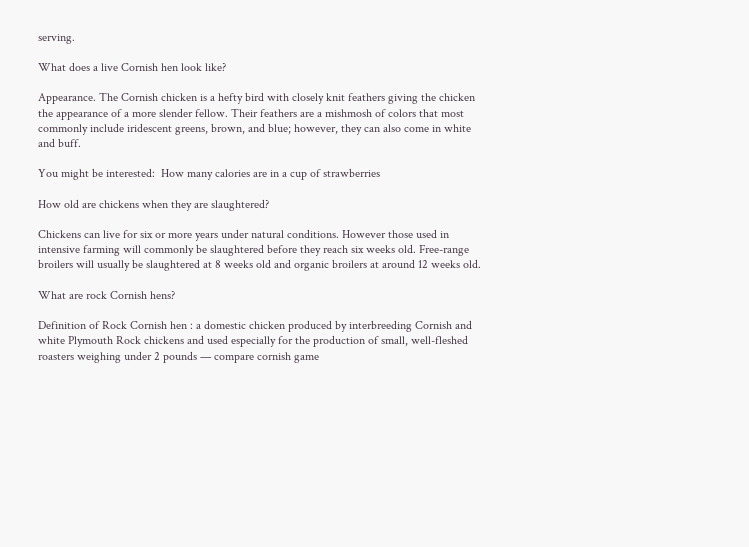serving.

What does a live Cornish hen look like?

Appearance. The Cornish chicken is a hefty bird with closely knit feathers giving the chicken the appearance of a more slender fellow. Their feathers are a mishmosh of colors that most commonly include iridescent greens, brown, and blue; however, they can also come in white and buff.

You might be interested:  How many calories are in a cup of strawberries

How old are chickens when they are slaughtered?

Chickens can live for six or more years under natural conditions. However those used in intensive farming will commonly be slaughtered before they reach six weeks old. Free-range broilers will usually be slaughtered at 8 weeks old and organic broilers at around 12 weeks old.

What are rock Cornish hens?

Definition of Rock Cornish hen : a domestic chicken produced by interbreeding Cornish and white Plymouth Rock chickens and used especially for the production of small, well-fleshed roasters weighing under 2 pounds — compare cornish game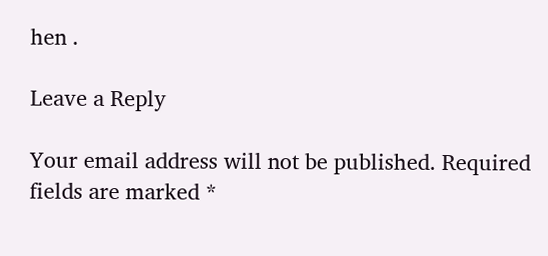hen .

Leave a Reply

Your email address will not be published. Required fields are marked *